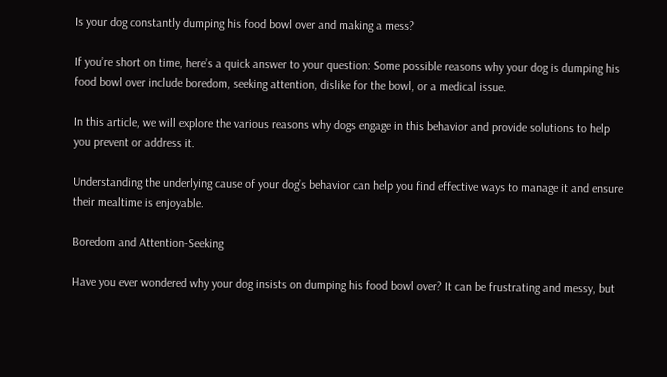Is your dog constantly dumping his food bowl over and making a mess?

If you’re short on time, here’s a quick answer to your question: Some possible reasons why your dog is dumping his food bowl over include boredom, seeking attention, dislike for the bowl, or a medical issue.

In this article, we will explore the various reasons why dogs engage in this behavior and provide solutions to help you prevent or address it.

Understanding the underlying cause of your dog’s behavior can help you find effective ways to manage it and ensure their mealtime is enjoyable.

Boredom and Attention-Seeking

Have you ever wondered why your dog insists on dumping his food bowl over? It can be frustrating and messy, but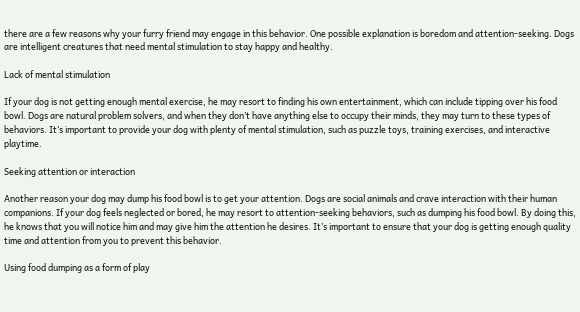there are a few reasons why your furry friend may engage in this behavior. One possible explanation is boredom and attention-seeking. Dogs are intelligent creatures that need mental stimulation to stay happy and healthy.

Lack of mental stimulation

If your dog is not getting enough mental exercise, he may resort to finding his own entertainment, which can include tipping over his food bowl. Dogs are natural problem solvers, and when they don’t have anything else to occupy their minds, they may turn to these types of behaviors. It’s important to provide your dog with plenty of mental stimulation, such as puzzle toys, training exercises, and interactive playtime.

Seeking attention or interaction

Another reason your dog may dump his food bowl is to get your attention. Dogs are social animals and crave interaction with their human companions. If your dog feels neglected or bored, he may resort to attention-seeking behaviors, such as dumping his food bowl. By doing this, he knows that you will notice him and may give him the attention he desires. It’s important to ensure that your dog is getting enough quality time and attention from you to prevent this behavior.

Using food dumping as a form of play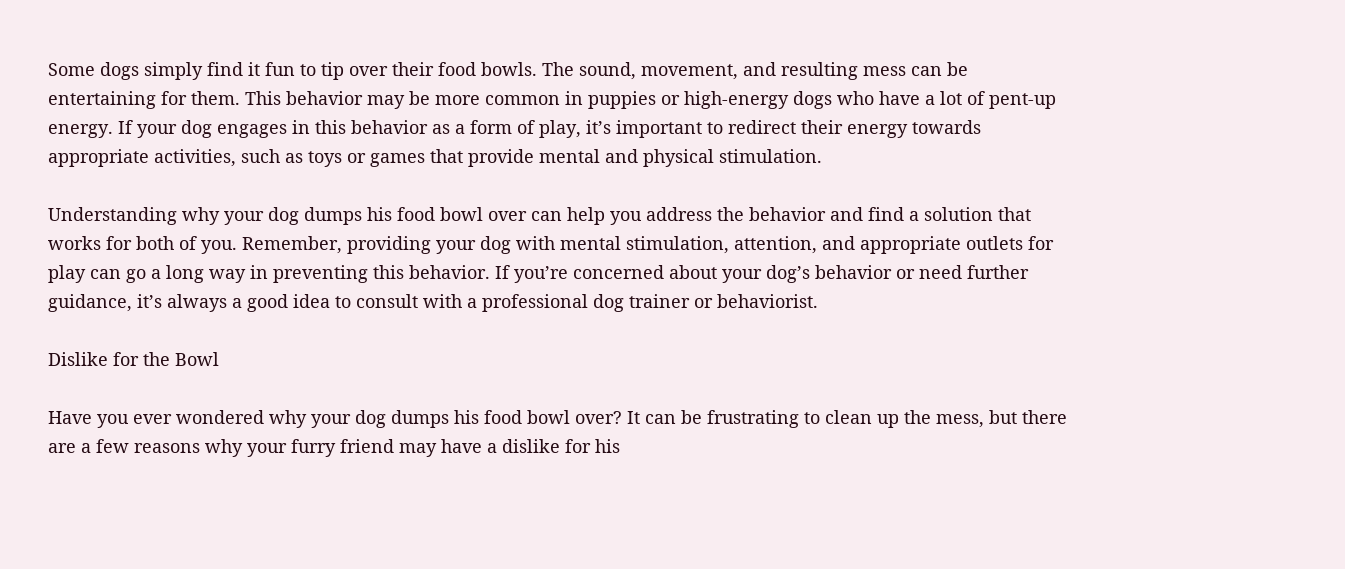Some dogs simply find it fun to tip over their food bowls. The sound, movement, and resulting mess can be entertaining for them. This behavior may be more common in puppies or high-energy dogs who have a lot of pent-up energy. If your dog engages in this behavior as a form of play, it’s important to redirect their energy towards appropriate activities, such as toys or games that provide mental and physical stimulation.

Understanding why your dog dumps his food bowl over can help you address the behavior and find a solution that works for both of you. Remember, providing your dog with mental stimulation, attention, and appropriate outlets for play can go a long way in preventing this behavior. If you’re concerned about your dog’s behavior or need further guidance, it’s always a good idea to consult with a professional dog trainer or behaviorist.

Dislike for the Bowl

Have you ever wondered why your dog dumps his food bowl over? It can be frustrating to clean up the mess, but there are a few reasons why your furry friend may have a dislike for his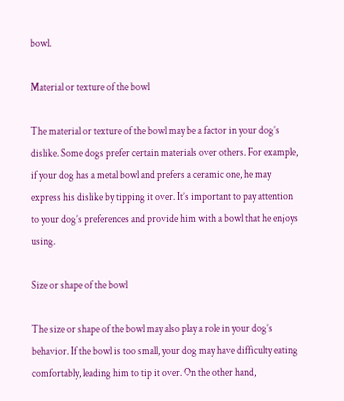bowl.

Material or texture of the bowl

The material or texture of the bowl may be a factor in your dog’s dislike. Some dogs prefer certain materials over others. For example, if your dog has a metal bowl and prefers a ceramic one, he may express his dislike by tipping it over. It’s important to pay attention to your dog’s preferences and provide him with a bowl that he enjoys using.

Size or shape of the bowl

The size or shape of the bowl may also play a role in your dog’s behavior. If the bowl is too small, your dog may have difficulty eating comfortably, leading him to tip it over. On the other hand,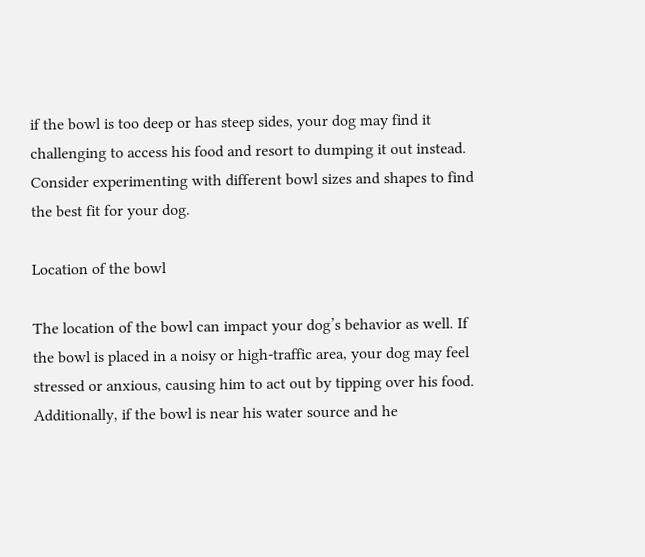if the bowl is too deep or has steep sides, your dog may find it challenging to access his food and resort to dumping it out instead. Consider experimenting with different bowl sizes and shapes to find the best fit for your dog.

Location of the bowl

The location of the bowl can impact your dog’s behavior as well. If the bowl is placed in a noisy or high-traffic area, your dog may feel stressed or anxious, causing him to act out by tipping over his food. Additionally, if the bowl is near his water source and he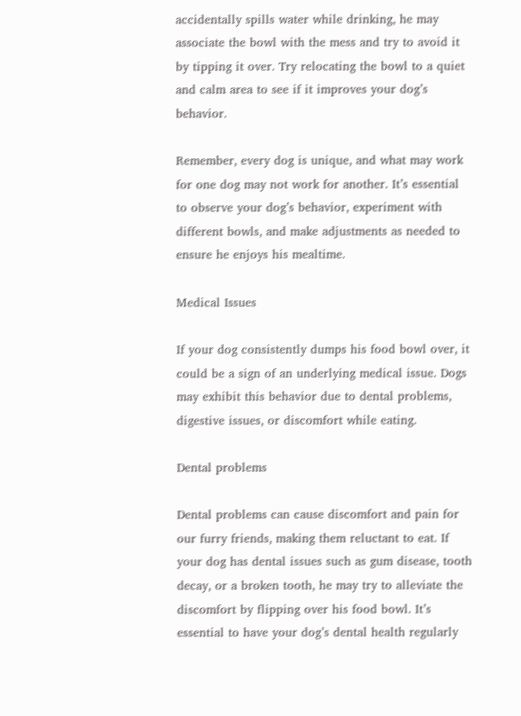accidentally spills water while drinking, he may associate the bowl with the mess and try to avoid it by tipping it over. Try relocating the bowl to a quiet and calm area to see if it improves your dog’s behavior.

Remember, every dog is unique, and what may work for one dog may not work for another. It’s essential to observe your dog’s behavior, experiment with different bowls, and make adjustments as needed to ensure he enjoys his mealtime.

Medical Issues

If your dog consistently dumps his food bowl over, it could be a sign of an underlying medical issue. Dogs may exhibit this behavior due to dental problems, digestive issues, or discomfort while eating.

Dental problems

Dental problems can cause discomfort and pain for our furry friends, making them reluctant to eat. If your dog has dental issues such as gum disease, tooth decay, or a broken tooth, he may try to alleviate the discomfort by flipping over his food bowl. It’s essential to have your dog’s dental health regularly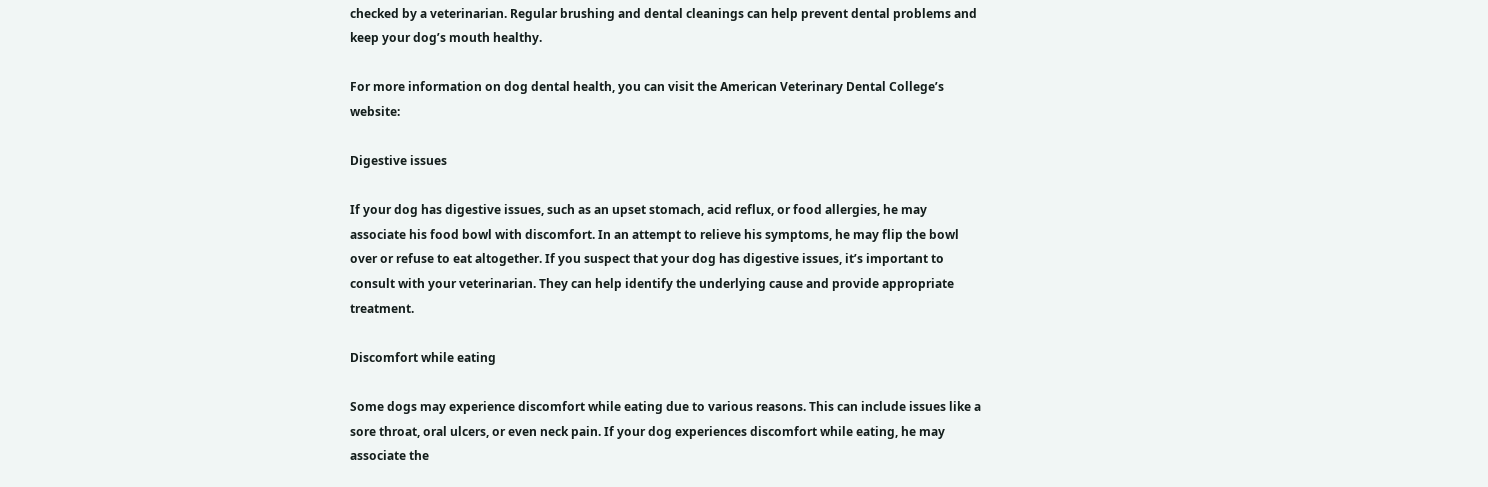checked by a veterinarian. Regular brushing and dental cleanings can help prevent dental problems and keep your dog’s mouth healthy.

For more information on dog dental health, you can visit the American Veterinary Dental College’s website:

Digestive issues

If your dog has digestive issues, such as an upset stomach, acid reflux, or food allergies, he may associate his food bowl with discomfort. In an attempt to relieve his symptoms, he may flip the bowl over or refuse to eat altogether. If you suspect that your dog has digestive issues, it’s important to consult with your veterinarian. They can help identify the underlying cause and provide appropriate treatment.

Discomfort while eating

Some dogs may experience discomfort while eating due to various reasons. This can include issues like a sore throat, oral ulcers, or even neck pain. If your dog experiences discomfort while eating, he may associate the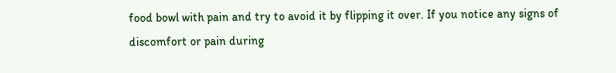food bowl with pain and try to avoid it by flipping it over. If you notice any signs of discomfort or pain during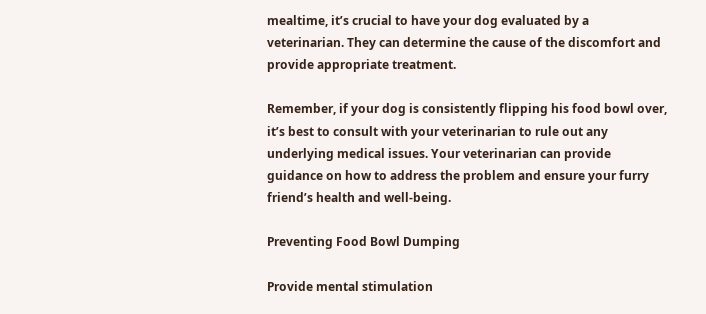mealtime, it’s crucial to have your dog evaluated by a veterinarian. They can determine the cause of the discomfort and provide appropriate treatment.

Remember, if your dog is consistently flipping his food bowl over, it’s best to consult with your veterinarian to rule out any underlying medical issues. Your veterinarian can provide guidance on how to address the problem and ensure your furry friend’s health and well-being.

Preventing Food Bowl Dumping

Provide mental stimulation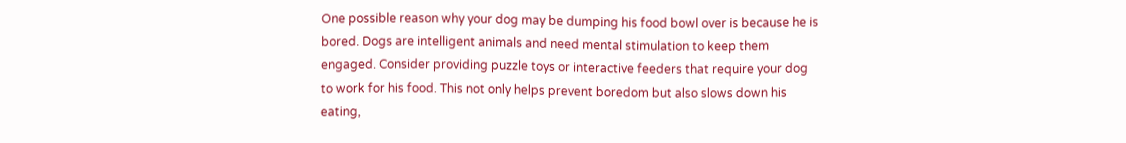One possible reason why your dog may be dumping his food bowl over is because he is bored. Dogs are intelligent animals and need mental stimulation to keep them engaged. Consider providing puzzle toys or interactive feeders that require your dog to work for his food. This not only helps prevent boredom but also slows down his eating,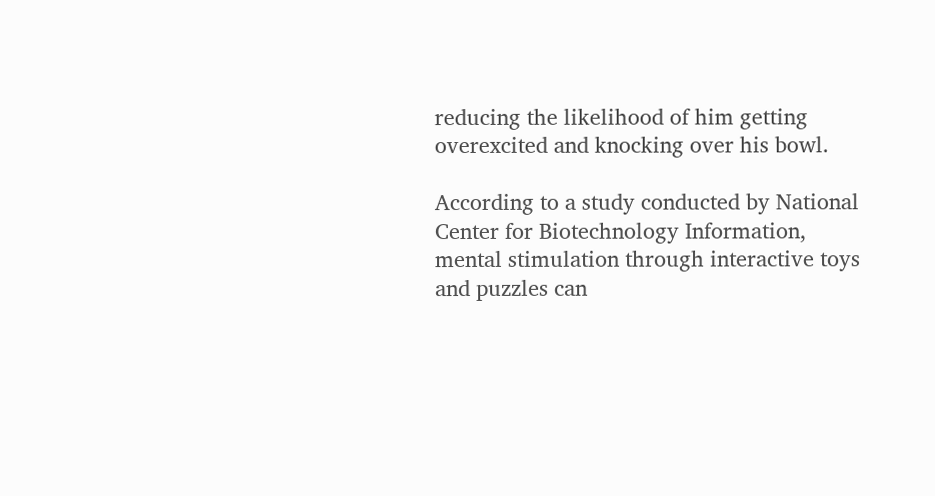reducing the likelihood of him getting overexcited and knocking over his bowl.

According to a study conducted by National Center for Biotechnology Information, mental stimulation through interactive toys and puzzles can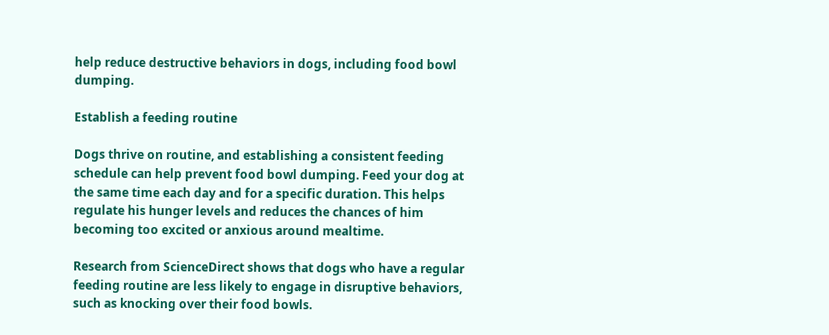help reduce destructive behaviors in dogs, including food bowl dumping.

Establish a feeding routine

Dogs thrive on routine, and establishing a consistent feeding schedule can help prevent food bowl dumping. Feed your dog at the same time each day and for a specific duration. This helps regulate his hunger levels and reduces the chances of him becoming too excited or anxious around mealtime.

Research from ScienceDirect shows that dogs who have a regular feeding routine are less likely to engage in disruptive behaviors, such as knocking over their food bowls.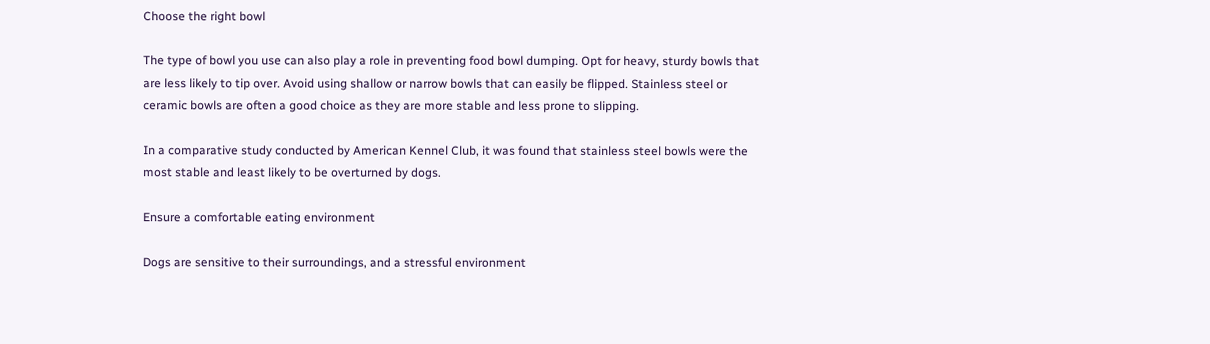Choose the right bowl

The type of bowl you use can also play a role in preventing food bowl dumping. Opt for heavy, sturdy bowls that are less likely to tip over. Avoid using shallow or narrow bowls that can easily be flipped. Stainless steel or ceramic bowls are often a good choice as they are more stable and less prone to slipping.

In a comparative study conducted by American Kennel Club, it was found that stainless steel bowls were the most stable and least likely to be overturned by dogs.

Ensure a comfortable eating environment

Dogs are sensitive to their surroundings, and a stressful environment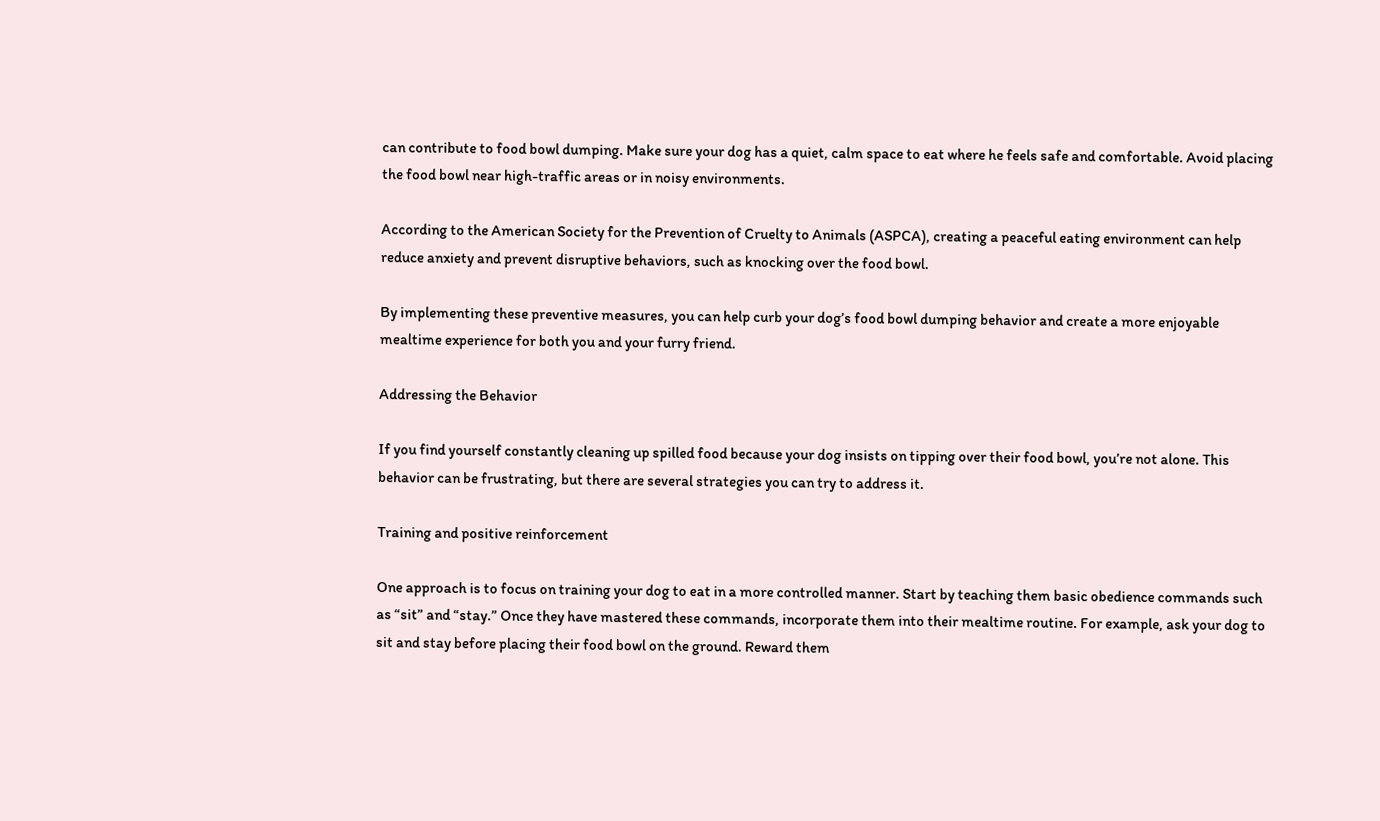can contribute to food bowl dumping. Make sure your dog has a quiet, calm space to eat where he feels safe and comfortable. Avoid placing the food bowl near high-traffic areas or in noisy environments.

According to the American Society for the Prevention of Cruelty to Animals (ASPCA), creating a peaceful eating environment can help reduce anxiety and prevent disruptive behaviors, such as knocking over the food bowl.

By implementing these preventive measures, you can help curb your dog’s food bowl dumping behavior and create a more enjoyable mealtime experience for both you and your furry friend.

Addressing the Behavior

If you find yourself constantly cleaning up spilled food because your dog insists on tipping over their food bowl, you’re not alone. This behavior can be frustrating, but there are several strategies you can try to address it.

Training and positive reinforcement

One approach is to focus on training your dog to eat in a more controlled manner. Start by teaching them basic obedience commands such as “sit” and “stay.” Once they have mastered these commands, incorporate them into their mealtime routine. For example, ask your dog to sit and stay before placing their food bowl on the ground. Reward them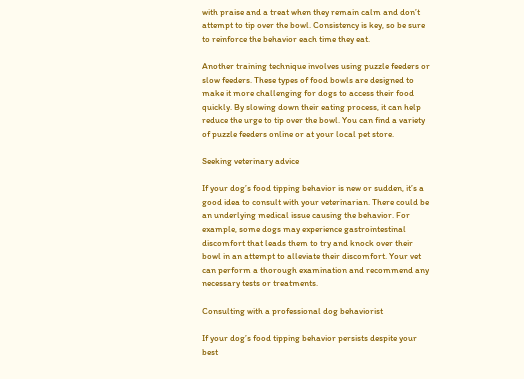with praise and a treat when they remain calm and don’t attempt to tip over the bowl. Consistency is key, so be sure to reinforce the behavior each time they eat.

Another training technique involves using puzzle feeders or slow feeders. These types of food bowls are designed to make it more challenging for dogs to access their food quickly. By slowing down their eating process, it can help reduce the urge to tip over the bowl. You can find a variety of puzzle feeders online or at your local pet store.

Seeking veterinary advice

If your dog’s food tipping behavior is new or sudden, it’s a good idea to consult with your veterinarian. There could be an underlying medical issue causing the behavior. For example, some dogs may experience gastrointestinal discomfort that leads them to try and knock over their bowl in an attempt to alleviate their discomfort. Your vet can perform a thorough examination and recommend any necessary tests or treatments.

Consulting with a professional dog behaviorist

If your dog’s food tipping behavior persists despite your best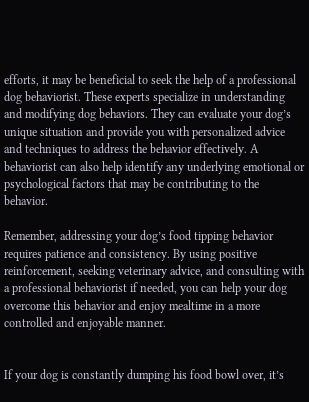efforts, it may be beneficial to seek the help of a professional dog behaviorist. These experts specialize in understanding and modifying dog behaviors. They can evaluate your dog’s unique situation and provide you with personalized advice and techniques to address the behavior effectively. A behaviorist can also help identify any underlying emotional or psychological factors that may be contributing to the behavior.

Remember, addressing your dog’s food tipping behavior requires patience and consistency. By using positive reinforcement, seeking veterinary advice, and consulting with a professional behaviorist if needed, you can help your dog overcome this behavior and enjoy mealtime in a more controlled and enjoyable manner.


If your dog is constantly dumping his food bowl over, it’s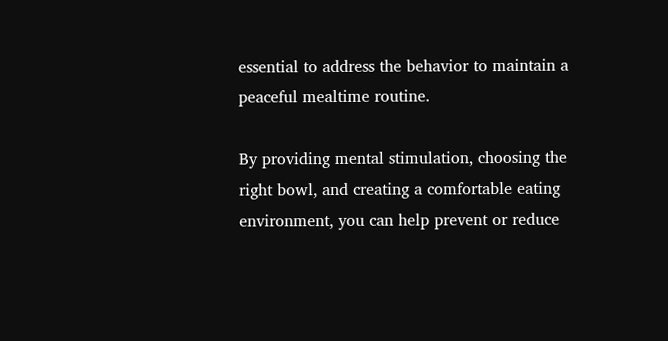essential to address the behavior to maintain a peaceful mealtime routine.

By providing mental stimulation, choosing the right bowl, and creating a comfortable eating environment, you can help prevent or reduce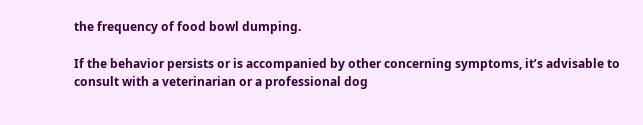the frequency of food bowl dumping.

If the behavior persists or is accompanied by other concerning symptoms, it’s advisable to consult with a veterinarian or a professional dog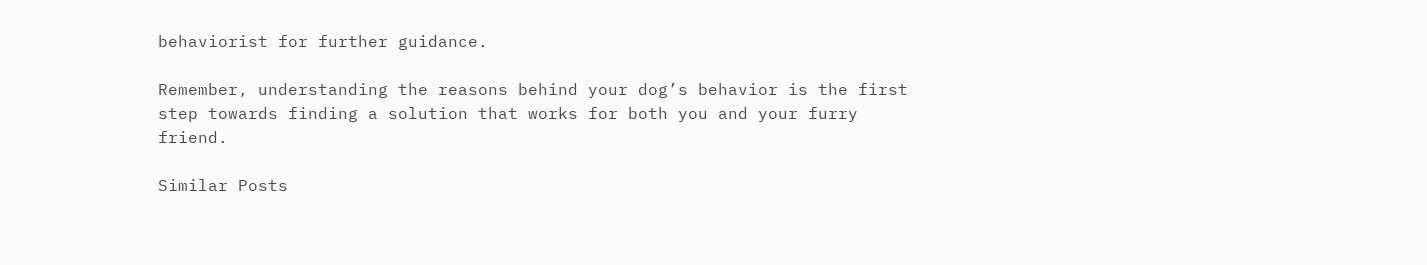behaviorist for further guidance.

Remember, understanding the reasons behind your dog’s behavior is the first step towards finding a solution that works for both you and your furry friend.

Similar Posts